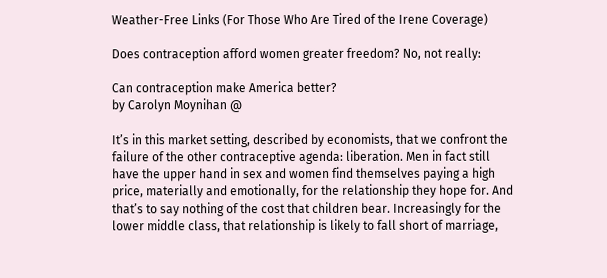Weather-Free Links (For Those Who Are Tired of the Irene Coverage)

Does contraception afford women greater freedom? No, not really:

Can contraception make America better?
by Carolyn Moynihan @

It’s in this market setting, described by economists, that we confront the failure of the other contraceptive agenda: liberation. Men in fact still have the upper hand in sex and women find themselves paying a high price, materially and emotionally, for the relationship they hope for. And that’s to say nothing of the cost that children bear. Increasingly for the lower middle class, that relationship is likely to fall short of marriage,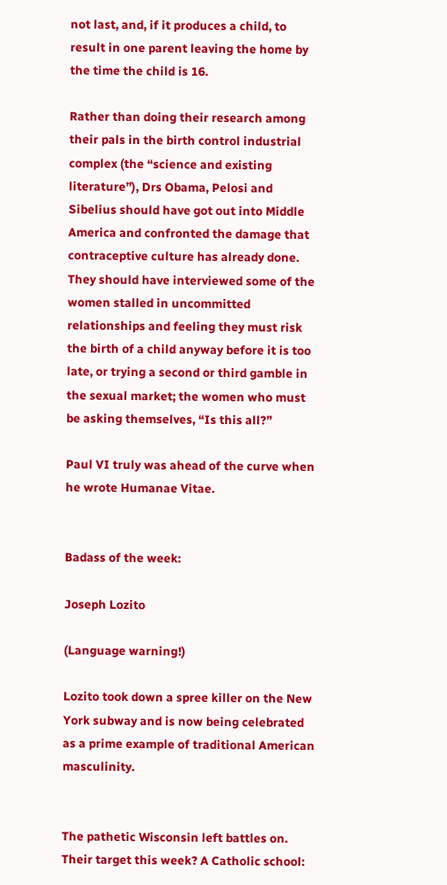not last, and, if it produces a child, to result in one parent leaving the home by the time the child is 16.

Rather than doing their research among their pals in the birth control industrial complex (the “science and existing literature”), Drs Obama, Pelosi and Sibelius should have got out into Middle America and confronted the damage that contraceptive culture has already done. They should have interviewed some of the women stalled in uncommitted relationships and feeling they must risk the birth of a child anyway before it is too late, or trying a second or third gamble in the sexual market; the women who must be asking themselves, “Is this all?”

Paul VI truly was ahead of the curve when he wrote Humanae Vitae.


Badass of the week:

Joseph Lozito

(Language warning!)

Lozito took down a spree killer on the New York subway and is now being celebrated as a prime example of traditional American masculinity.


The pathetic Wisconsin left battles on. Their target this week? A Catholic school: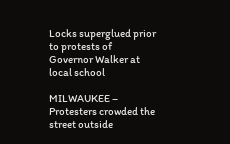Locks superglued prior to protests of Governor Walker at local school

MILWAUKEE – Protesters crowded the street outside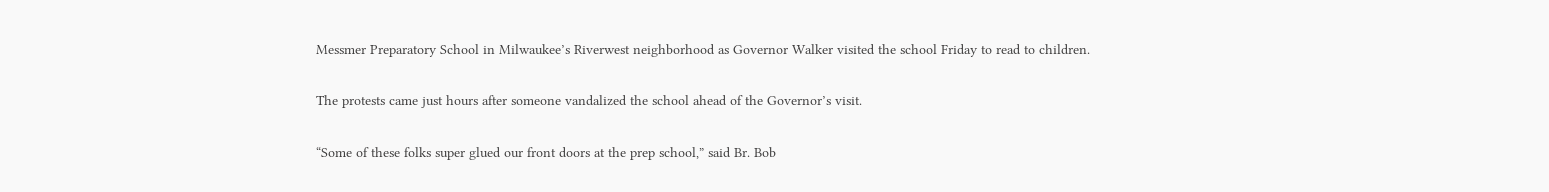Messmer Preparatory School in Milwaukee’s Riverwest neighborhood as Governor Walker visited the school Friday to read to children.

The protests came just hours after someone vandalized the school ahead of the Governor’s visit.

“Some of these folks super glued our front doors at the prep school,” said Br. Bob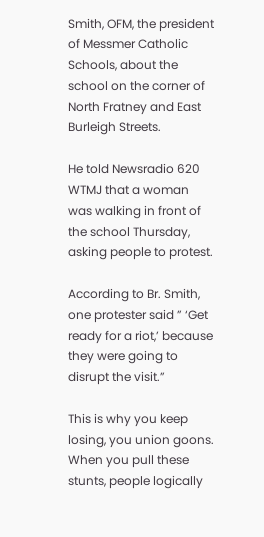Smith, OFM, the president of Messmer Catholic Schools, about the school on the corner of North Fratney and East Burleigh Streets.

He told Newsradio 620 WTMJ that a woman was walking in front of the school Thursday, asking people to protest.

According to Br. Smith, one protester said ” ‘Get ready for a riot,’ because they were going to disrupt the visit.”

This is why you keep losing, you union goons. When you pull these stunts, people logically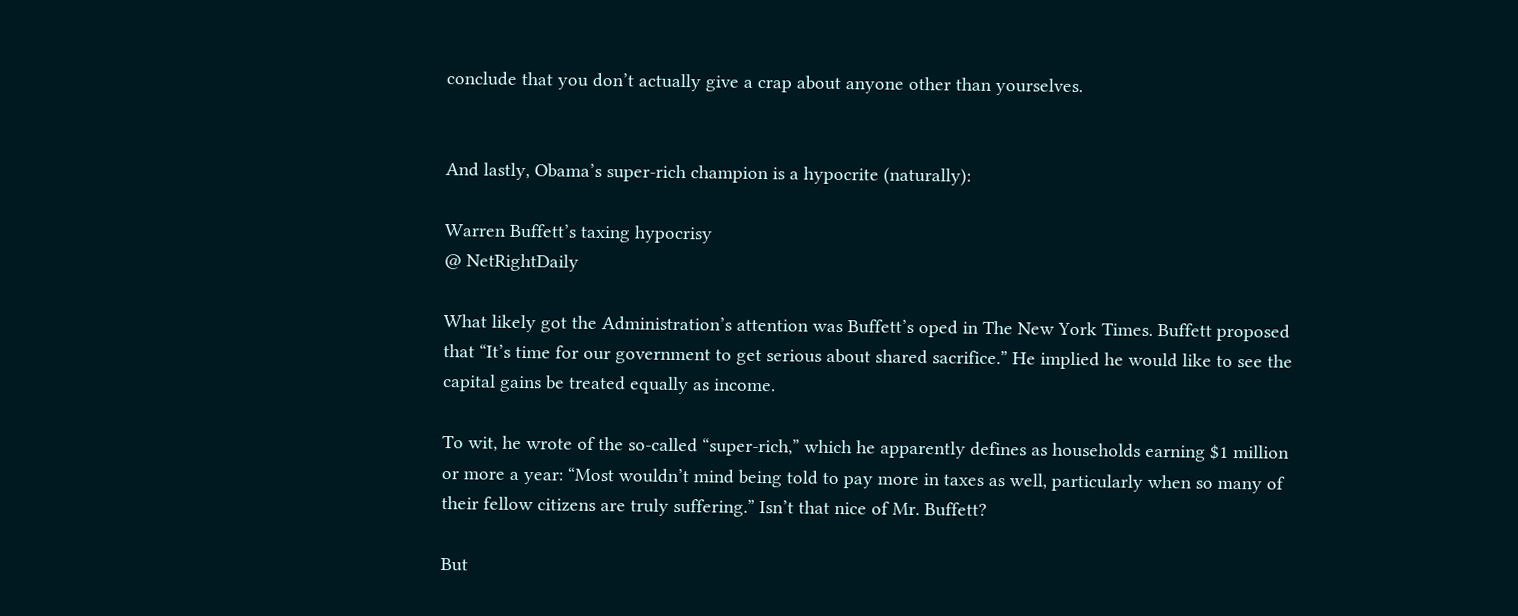conclude that you don’t actually give a crap about anyone other than yourselves.


And lastly, Obama’s super-rich champion is a hypocrite (naturally):

Warren Buffett’s taxing hypocrisy
@ NetRightDaily

What likely got the Administration’s attention was Buffett’s oped in The New York Times. Buffett proposed that “It’s time for our government to get serious about shared sacrifice.” He implied he would like to see the capital gains be treated equally as income.

To wit, he wrote of the so-called “super-rich,” which he apparently defines as households earning $1 million or more a year: “Most wouldn’t mind being told to pay more in taxes as well, particularly when so many of their fellow citizens are truly suffering.” Isn’t that nice of Mr. Buffett?

But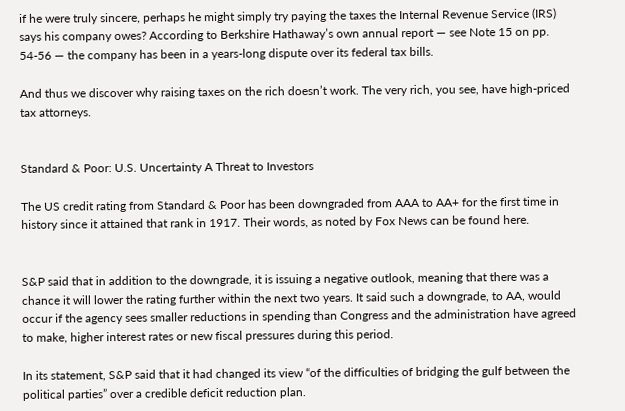if he were truly sincere, perhaps he might simply try paying the taxes the Internal Revenue Service (IRS) says his company owes? According to Berkshire Hathaway’s own annual report — see Note 15 on pp. 54-56 — the company has been in a years-long dispute over its federal tax bills.

And thus we discover why raising taxes on the rich doesn’t work. The very rich, you see, have high-priced tax attorneys.


Standard & Poor: U.S. Uncertainty A Threat to Investors

The US credit rating from Standard & Poor has been downgraded from AAA to AA+ for the first time in history since it attained that rank in 1917. Their words, as noted by Fox News can be found here.


S&P said that in addition to the downgrade, it is issuing a negative outlook, meaning that there was a chance it will lower the rating further within the next two years. It said such a downgrade, to AA, would occur if the agency sees smaller reductions in spending than Congress and the administration have agreed to make, higher interest rates or new fiscal pressures during this period.

In its statement, S&P said that it had changed its view “of the difficulties of bridging the gulf between the political parties” over a credible deficit reduction plan.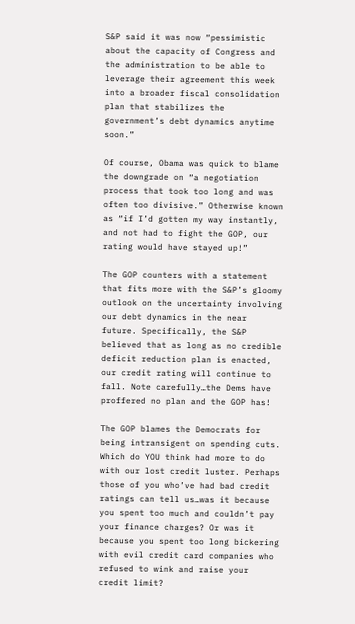S&P said it was now “pessimistic about the capacity of Congress and the administration to be able to leverage their agreement this week into a broader fiscal consolidation plan that stabilizes the government’s debt dynamics anytime soon.”

Of course, Obama was quick to blame the downgrade on “a negotiation process that took too long and was often too divisive.” Otherwise known as “if I’d gotten my way instantly, and not had to fight the GOP, our rating would have stayed up!”

The GOP counters with a statement that fits more with the S&P’s gloomy outlook on the uncertainty involving our debt dynamics in the near future. Specifically, the S&P believed that as long as no credible deficit reduction plan is enacted, our credit rating will continue to fall. Note carefully…the Dems have proffered no plan and the GOP has!

The GOP blames the Democrats for being intransigent on spending cuts. Which do YOU think had more to do with our lost credit luster. Perhaps those of you who’ve had bad credit ratings can tell us…was it because you spent too much and couldn’t pay your finance charges? Or was it because you spent too long bickering with evil credit card companies who refused to wink and raise your credit limit?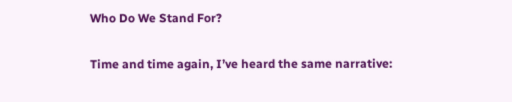Who Do We Stand For?

Time and time again, I’ve heard the same narrative: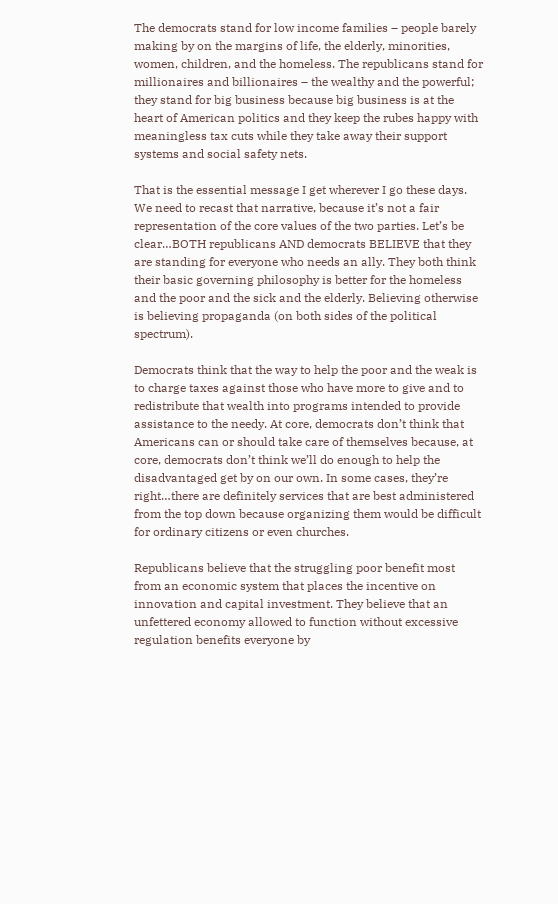The democrats stand for low income families – people barely making by on the margins of life, the elderly, minorities, women, children, and the homeless. The republicans stand for millionaires and billionaires – the wealthy and the powerful; they stand for big business because big business is at the heart of American politics and they keep the rubes happy with meaningless tax cuts while they take away their support systems and social safety nets.

That is the essential message I get wherever I go these days. We need to recast that narrative, because it’s not a fair representation of the core values of the two parties. Let’s be clear…BOTH republicans AND democrats BELIEVE that they are standing for everyone who needs an ally. They both think their basic governing philosophy is better for the homeless and the poor and the sick and the elderly. Believing otherwise is believing propaganda (on both sides of the political spectrum).

Democrats think that the way to help the poor and the weak is to charge taxes against those who have more to give and to redistribute that wealth into programs intended to provide assistance to the needy. At core, democrats don’t think that Americans can or should take care of themselves because, at core, democrats don’t think we’ll do enough to help the disadvantaged get by on our own. In some cases, they’re right…there are definitely services that are best administered from the top down because organizing them would be difficult for ordinary citizens or even churches.

Republicans believe that the struggling poor benefit most from an economic system that places the incentive on innovation and capital investment. They believe that an unfettered economy allowed to function without excessive regulation benefits everyone by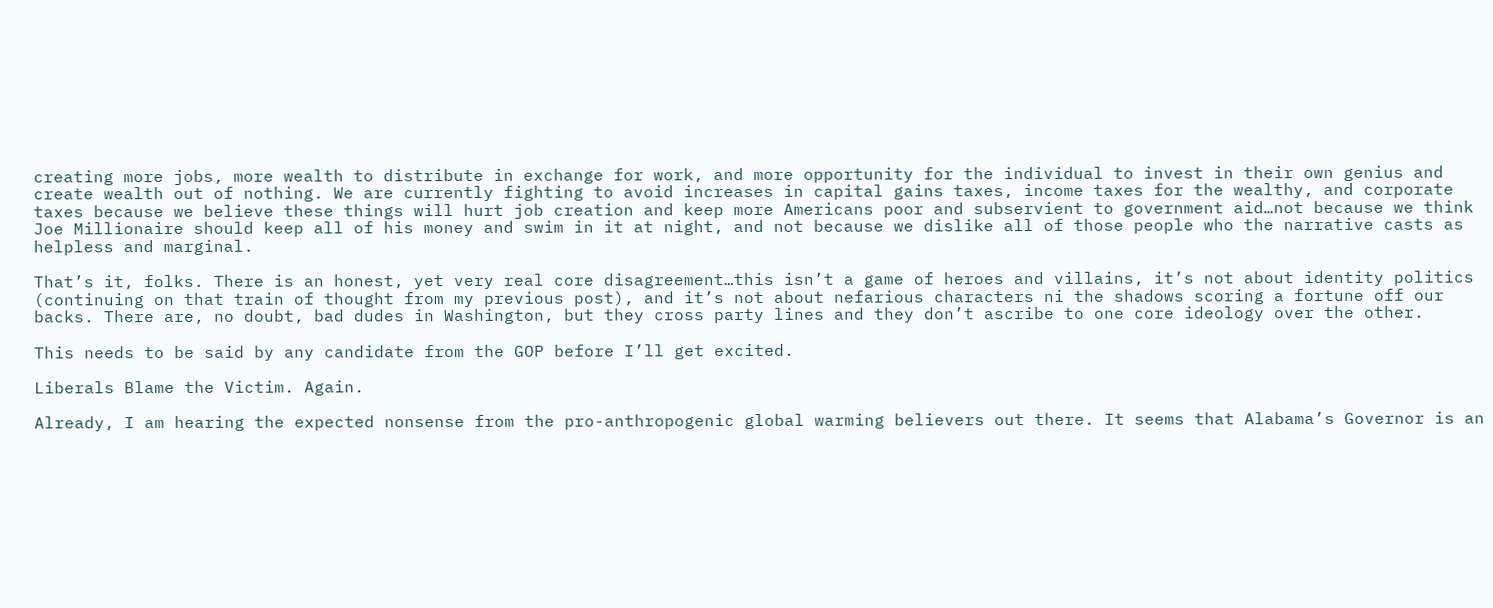creating more jobs, more wealth to distribute in exchange for work, and more opportunity for the individual to invest in their own genius and create wealth out of nothing. We are currently fighting to avoid increases in capital gains taxes, income taxes for the wealthy, and corporate taxes because we believe these things will hurt job creation and keep more Americans poor and subservient to government aid…not because we think Joe Millionaire should keep all of his money and swim in it at night, and not because we dislike all of those people who the narrative casts as helpless and marginal.

That’s it, folks. There is an honest, yet very real core disagreement…this isn’t a game of heroes and villains, it’s not about identity politics (continuing on that train of thought from my previous post), and it’s not about nefarious characters ni the shadows scoring a fortune off our backs. There are, no doubt, bad dudes in Washington, but they cross party lines and they don’t ascribe to one core ideology over the other.

This needs to be said by any candidate from the GOP before I’ll get excited.

Liberals Blame the Victim. Again.

Already, I am hearing the expected nonsense from the pro-anthropogenic global warming believers out there. It seems that Alabama’s Governor is an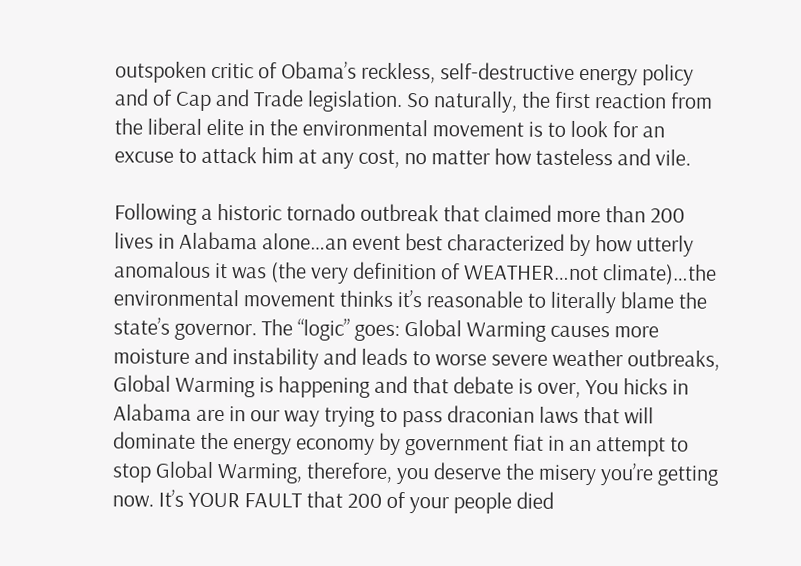outspoken critic of Obama’s reckless, self-destructive energy policy and of Cap and Trade legislation. So naturally, the first reaction from the liberal elite in the environmental movement is to look for an excuse to attack him at any cost, no matter how tasteless and vile.

Following a historic tornado outbreak that claimed more than 200 lives in Alabama alone…an event best characterized by how utterly anomalous it was (the very definition of WEATHER…not climate)…the environmental movement thinks it’s reasonable to literally blame the state’s governor. The “logic” goes: Global Warming causes more moisture and instability and leads to worse severe weather outbreaks, Global Warming is happening and that debate is over, You hicks in Alabama are in our way trying to pass draconian laws that will dominate the energy economy by government fiat in an attempt to stop Global Warming, therefore, you deserve the misery you’re getting now. It’s YOUR FAULT that 200 of your people died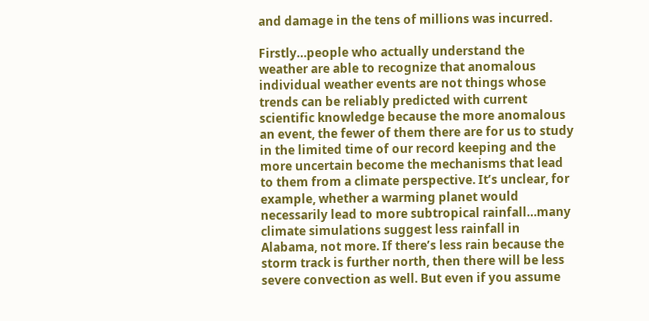and damage in the tens of millions was incurred.

Firstly…people who actually understand the weather are able to recognize that anomalous individual weather events are not things whose trends can be reliably predicted with current scientific knowledge because the more anomalous an event, the fewer of them there are for us to study in the limited time of our record keeping and the more uncertain become the mechanisms that lead to them from a climate perspective. It’s unclear, for example, whether a warming planet would necessarily lead to more subtropical rainfall…many climate simulations suggest less rainfall in Alabama, not more. If there’s less rain because the storm track is further north, then there will be less severe convection as well. But even if you assume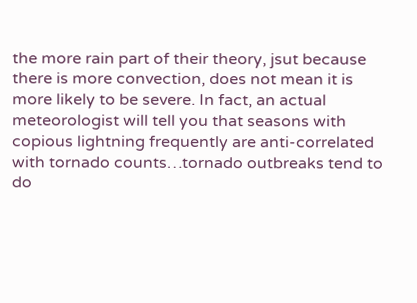the more rain part of their theory, jsut because there is more convection, does not mean it is more likely to be severe. In fact, an actual meteorologist will tell you that seasons with copious lightning frequently are anti-correlated with tornado counts…tornado outbreaks tend to do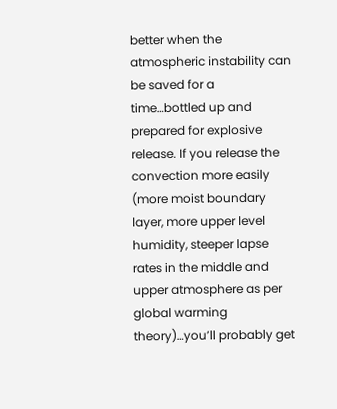better when the atmospheric instability can be saved for a time…bottled up and prepared for explosive release. If you release the convection more easily (more moist boundary layer, more upper level humidity, steeper lapse rates in the middle and upper atmosphere as per global warming theory)…you’ll probably get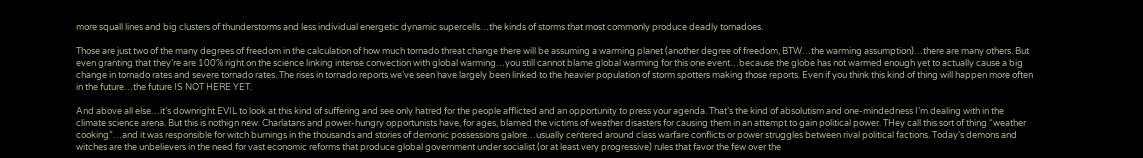more squall lines and big clusters of thunderstorms and less individual energetic dynamic supercells…the kinds of storms that most commonly produce deadly tornadoes.

Those are just two of the many degrees of freedom in the calculation of how much tornado threat change there will be assuming a warming planet (another degree of freedom, BTW…the warming assumption)…there are many others. But even granting that they’re are 100% right on the science linking intense convection with global warming…you still cannot blame global warming for this one event…because the globe has not warmed enough yet to actually cause a big change in tornado rates and severe tornado rates. The rises in tornado reports we’ve seen have largely been linked to the heavier population of storm spotters making those reports. Even if you think this kind of thing will happen more often in the future…the future IS NOT HERE YET.

And above all else…it’s downright EVIL to look at this kind of suffering and see only hatred for the people afflicted and an opportunity to press your agenda. That’s the kind of absolutism and one-mindedness I’m dealing with in the climate science arena. But this is nothign new. Charlatans and power-hungry opportunists have, for ages, blamed the victims of weather disasters for causing them in an attempt to gain political power. THey call this sort of thing “weather cooking”…and it was responsible for witch burnings in the thousands and stories of demonic possessions galore…usually centered around class warfare conflicts or power struggles between rival political factions. Today’s demons and witches are the unbelievers in the need for vast economic reforms that produce global government under socialist (or at least very progressive) rules that favor the few over the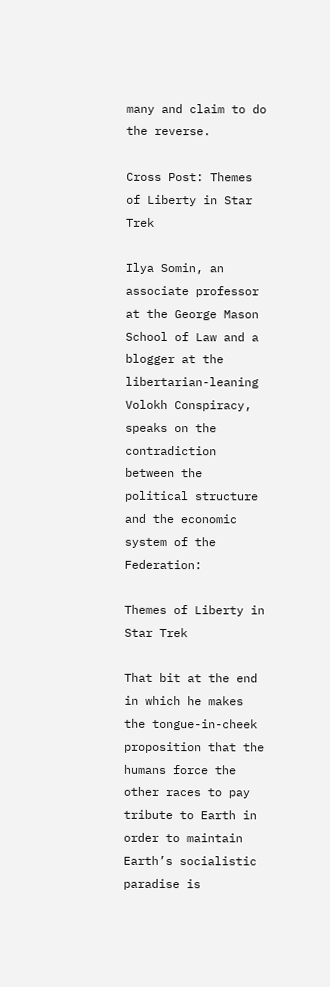many and claim to do the reverse.

Cross Post: Themes of Liberty in Star Trek

Ilya Somin, an associate professor at the George Mason School of Law and a blogger at the libertarian-leaning Volokh Conspiracy, speaks on the contradiction between the political structure and the economic system of the Federation:

Themes of Liberty in Star Trek

That bit at the end in which he makes the tongue-in-cheek proposition that the humans force the other races to pay tribute to Earth in order to maintain Earth’s socialistic paradise is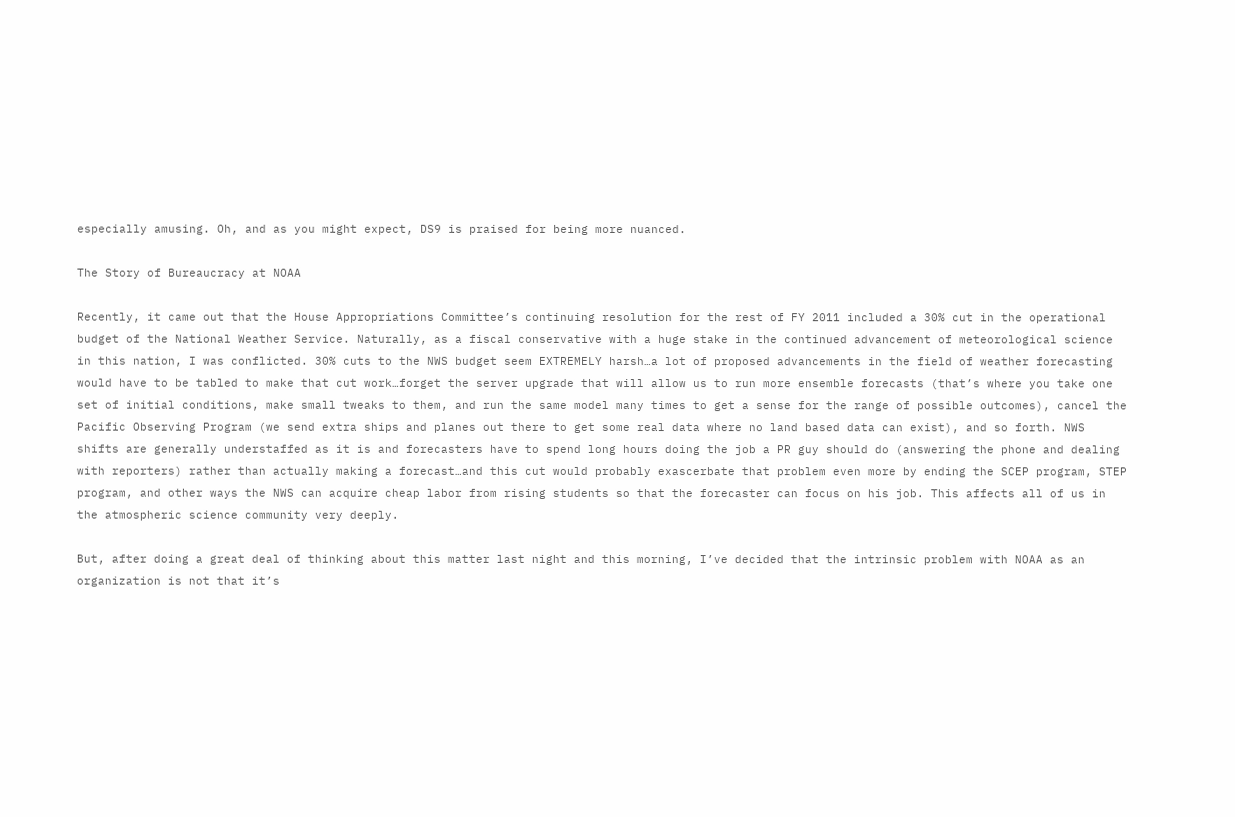especially amusing. Oh, and as you might expect, DS9 is praised for being more nuanced.

The Story of Bureaucracy at NOAA

Recently, it came out that the House Appropriations Committee’s continuing resolution for the rest of FY 2011 included a 30% cut in the operational budget of the National Weather Service. Naturally, as a fiscal conservative with a huge stake in the continued advancement of meteorological science in this nation, I was conflicted. 30% cuts to the NWS budget seem EXTREMELY harsh…a lot of proposed advancements in the field of weather forecasting would have to be tabled to make that cut work…forget the server upgrade that will allow us to run more ensemble forecasts (that’s where you take one set of initial conditions, make small tweaks to them, and run the same model many times to get a sense for the range of possible outcomes), cancel the Pacific Observing Program (we send extra ships and planes out there to get some real data where no land based data can exist), and so forth. NWS shifts are generally understaffed as it is and forecasters have to spend long hours doing the job a PR guy should do (answering the phone and dealing with reporters) rather than actually making a forecast…and this cut would probably exascerbate that problem even more by ending the SCEP program, STEP program, and other ways the NWS can acquire cheap labor from rising students so that the forecaster can focus on his job. This affects all of us in the atmospheric science community very deeply.

But, after doing a great deal of thinking about this matter last night and this morning, I’ve decided that the intrinsic problem with NOAA as an organization is not that it’s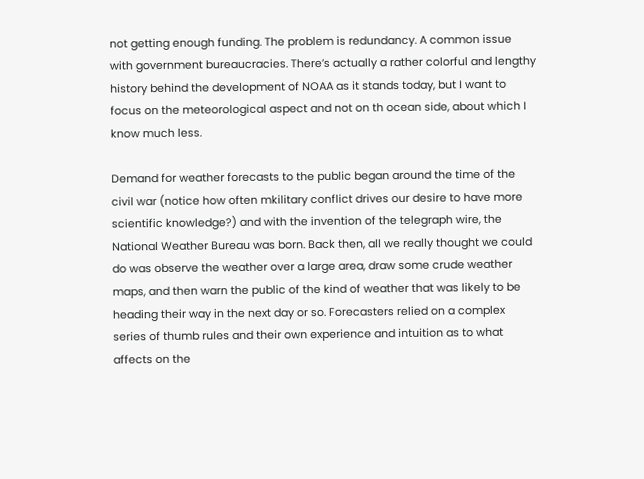not getting enough funding. The problem is redundancy. A common issue with government bureaucracies. There’s actually a rather colorful and lengthy history behind the development of NOAA as it stands today, but I want to focus on the meteorological aspect and not on th ocean side, about which I know much less.

Demand for weather forecasts to the public began around the time of the civil war (notice how often mkilitary conflict drives our desire to have more scientific knowledge?) and with the invention of the telegraph wire, the National Weather Bureau was born. Back then, all we really thought we could do was observe the weather over a large area, draw some crude weather maps, and then warn the public of the kind of weather that was likely to be heading their way in the next day or so. Forecasters relied on a complex series of thumb rules and their own experience and intuition as to what affects on the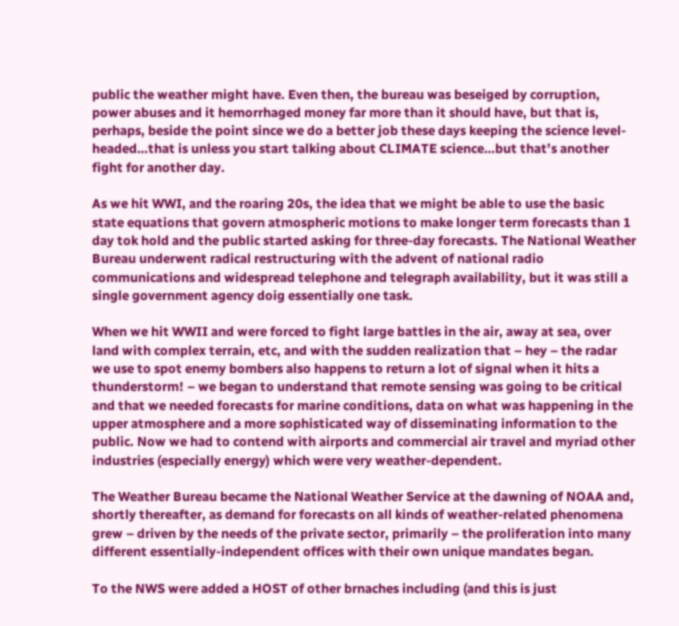public the weather might have. Even then, the bureau was beseiged by corruption, power abuses and it hemorrhaged money far more than it should have, but that is, perhaps, beside the point since we do a better job these days keeping the science level-headed…that is unless you start talking about CLIMATE science…but that’s another fight for another day.

As we hit WWI, and the roaring 20s, the idea that we might be able to use the basic state equations that govern atmospheric motions to make longer term forecasts than 1 day tok hold and the public started asking for three-day forecasts. The National Weather Bureau underwent radical restructuring with the advent of national radio communications and widespread telephone and telegraph availability, but it was still a single government agency doig essentially one task.

When we hit WWII and were forced to fight large battles in the air, away at sea, over land with complex terrain, etc, and with the sudden realization that – hey – the radar we use to spot enemy bombers also happens to return a lot of signal when it hits a thunderstorm! – we began to understand that remote sensing was going to be critical and that we needed forecasts for marine conditions, data on what was happening in the upper atmosphere and a more sophisticated way of disseminating information to the public. Now we had to contend with airports and commercial air travel and myriad other industries (especially energy) which were very weather-dependent.

The Weather Bureau became the National Weather Service at the dawning of NOAA and, shortly thereafter, as demand for forecasts on all kinds of weather-related phenomena grew – driven by the needs of the private sector, primarily – the proliferation into many different essentially-independent offices with their own unique mandates began.

To the NWS were added a HOST of other brnaches including (and this is just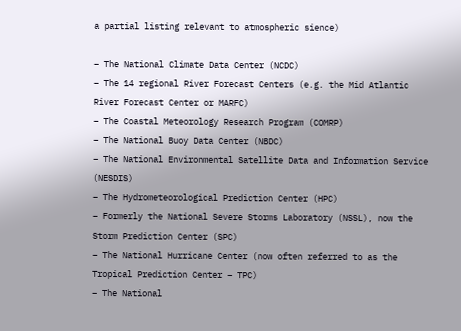a partial listing relevant to atmospheric sience)

– The National Climate Data Center (NCDC)
– The 14 regional River Forecast Centers (e.g. the Mid Atlantic River Forecast Center or MARFC)
– The Coastal Meteorology Research Program (COMRP)
– The National Buoy Data Center (NBDC)
– The National Environmental Satellite Data and Information Service (NESDIS)
– The Hydrometeorological Prediction Center (HPC)
– Formerly the National Severe Storms Laboratory (NSSL), now the Storm Prediction Center (SPC)
– The National Hurricane Center (now often referred to as the Tropical Prediction Center – TPC)
– The National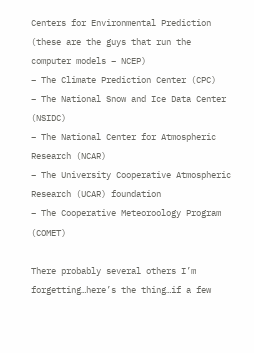Centers for Environmental Prediction (these are the guys that run the computer models – NCEP)
– The Climate Prediction Center (CPC)
– The National Snow and Ice Data Center (NSIDC)
– The National Center for Atmospheric Research (NCAR)
– The University Cooperative Atmospheric Research (UCAR) foundation
– The Cooperative Meteoroology Program (COMET)

There probably several others I’m forgetting…here’s the thing…if a few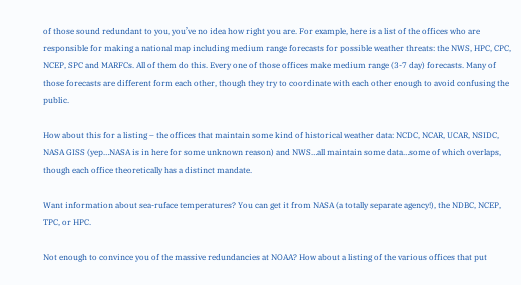of those sound redundant to you, you’ve no idea how right you are. For example, here is a list of the offices who are responsible for making a national map including medium range forecasts for possible weather threats: the NWS, HPC, CPC, NCEP, SPC and MARFCs. All of them do this. Every one of those offices make medium range (3-7 day) forecasts. Many of those forecasts are different form each other, though they try to coordinate with each other enough to avoid confusing the public.

How about this for a listing – the offices that maintain some kind of historical weather data: NCDC, NCAR, UCAR, NSIDC, NASA GISS (yep…NASA is in here for some unknown reason) and NWS…all maintain some data…some of which overlaps, though each office theoretically has a distinct mandate.

Want information about sea-ruface temperatures? You can get it from NASA (a totally separate agency!), the NDBC, NCEP, TPC, or HPC.

Not enough to convince you of the massive redundancies at NOAA? How about a listing of the various offices that put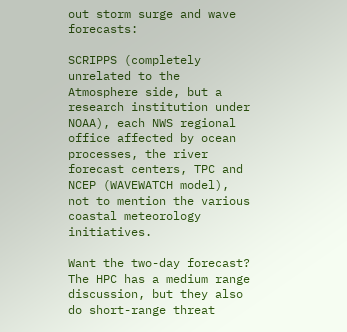out storm surge and wave forecasts:

SCRIPPS (completely unrelated to the Atmosphere side, but a research institution under NOAA), each NWS regional office affected by ocean processes, the river forecast centers, TPC and NCEP (WAVEWATCH model), not to mention the various coastal meteorology initiatives.

Want the two-day forecast? The HPC has a medium range discussion, but they also do short-range threat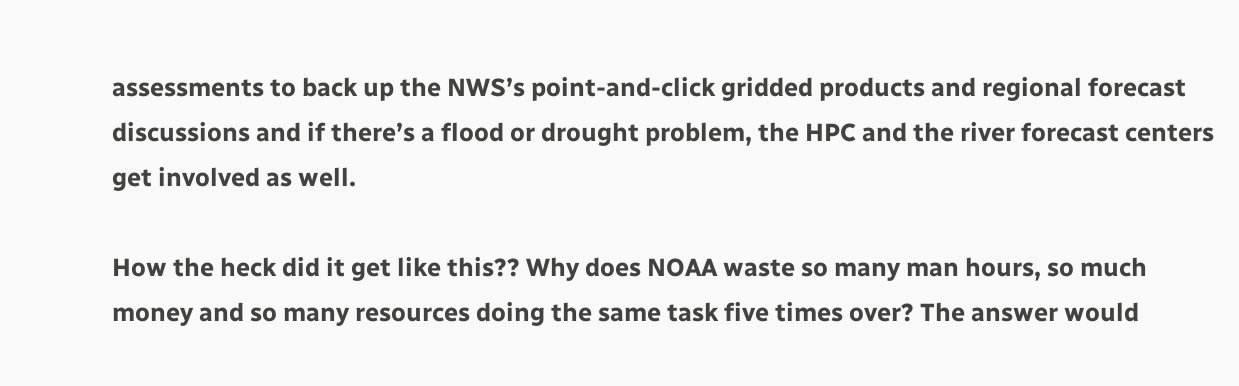assessments to back up the NWS’s point-and-click gridded products and regional forecast discussions and if there’s a flood or drought problem, the HPC and the river forecast centers get involved as well.

How the heck did it get like this?? Why does NOAA waste so many man hours, so much money and so many resources doing the same task five times over? The answer would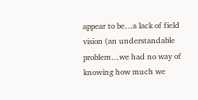appear to be…a lack of field vision (an understandable problem…we had no way of knowing how much we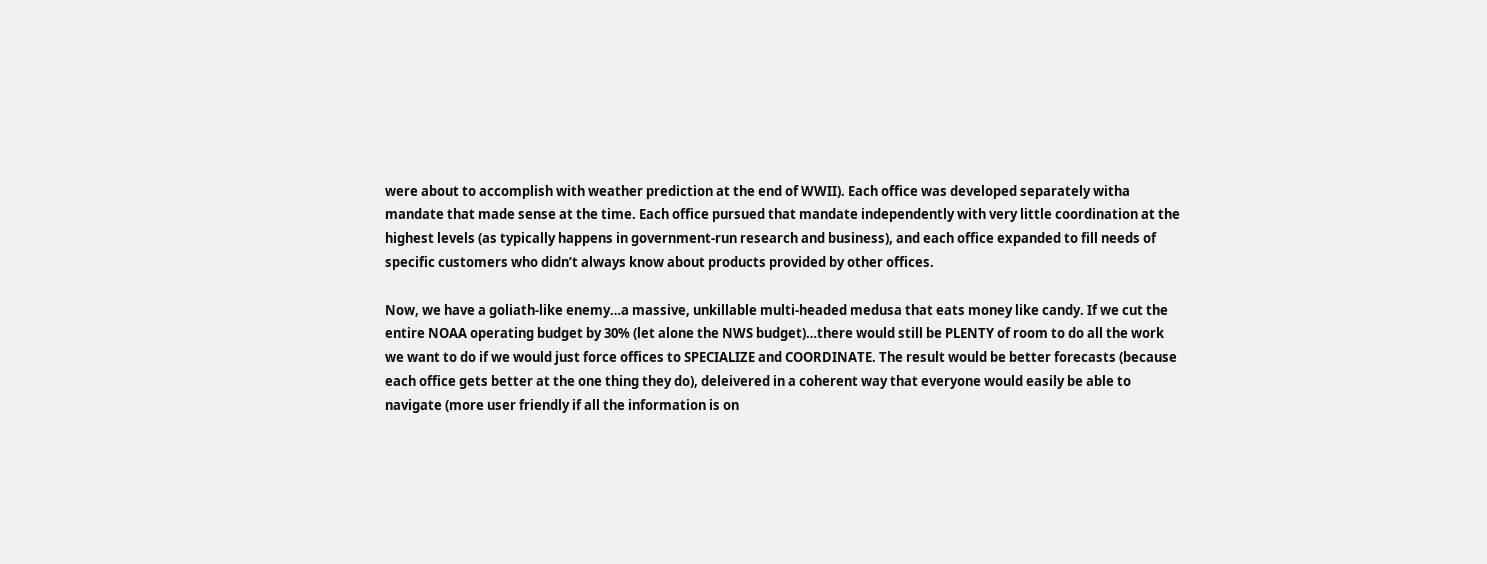were about to accomplish with weather prediction at the end of WWII). Each office was developed separately witha mandate that made sense at the time. Each office pursued that mandate independently with very little coordination at the highest levels (as typically happens in government-run research and business), and each office expanded to fill needs of specific customers who didn’t always know about products provided by other offices.

Now, we have a goliath-like enemy…a massive, unkillable multi-headed medusa that eats money like candy. If we cut the entire NOAA operating budget by 30% (let alone the NWS budget)…there would still be PLENTY of room to do all the work we want to do if we would just force offices to SPECIALIZE and COORDINATE. The result would be better forecasts (because each office gets better at the one thing they do), deleivered in a coherent way that everyone would easily be able to navigate (more user friendly if all the information is on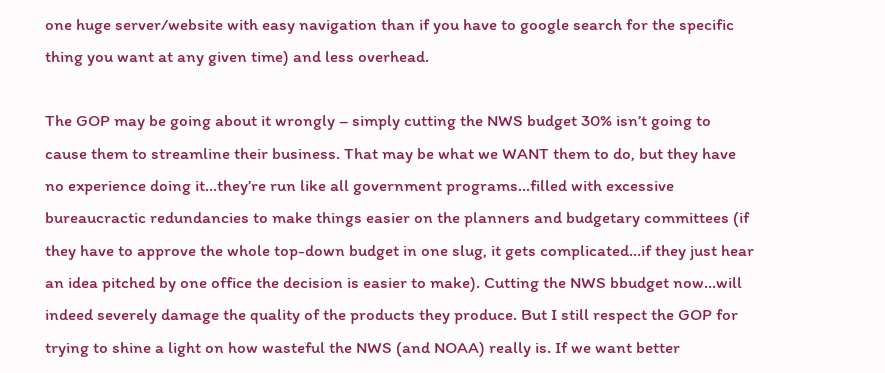one huge server/website with easy navigation than if you have to google search for the specific thing you want at any given time) and less overhead.

The GOP may be going about it wrongly – simply cutting the NWS budget 30% isn’t going to cause them to streamline their business. That may be what we WANT them to do, but they have no experience doing it…they’re run like all government programs…filled with excessive bureaucractic redundancies to make things easier on the planners and budgetary committees (if they have to approve the whole top-down budget in one slug, it gets complicated…if they just hear an idea pitched by one office the decision is easier to make). Cutting the NWS bbudget now…will indeed severely damage the quality of the products they produce. But I still respect the GOP for trying to shine a light on how wasteful the NWS (and NOAA) really is. If we want better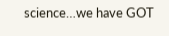science…we have GOT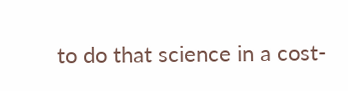to do that science in a cost-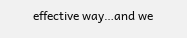effective way…and we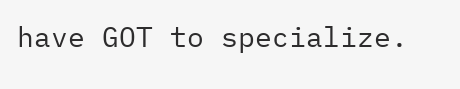have GOT to specialize.